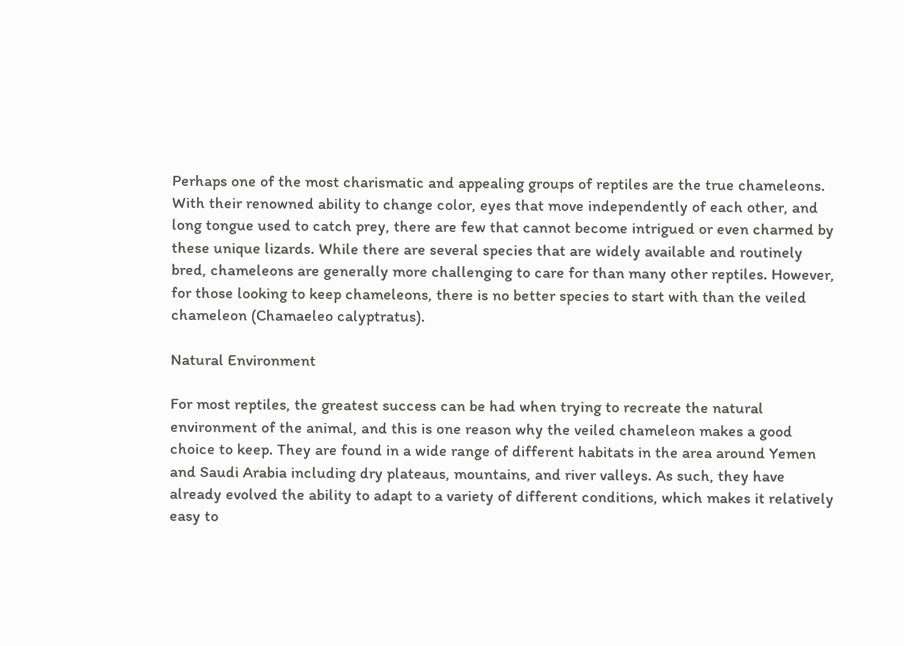Perhaps one of the most charismatic and appealing groups of reptiles are the true chameleons. With their renowned ability to change color, eyes that move independently of each other, and long tongue used to catch prey, there are few that cannot become intrigued or even charmed by these unique lizards. While there are several species that are widely available and routinely bred, chameleons are generally more challenging to care for than many other reptiles. However, for those looking to keep chameleons, there is no better species to start with than the veiled chameleon (Chamaeleo calyptratus).

Natural Environment

For most reptiles, the greatest success can be had when trying to recreate the natural environment of the animal, and this is one reason why the veiled chameleon makes a good choice to keep. They are found in a wide range of different habitats in the area around Yemen and Saudi Arabia including dry plateaus, mountains, and river valleys. As such, they have already evolved the ability to adapt to a variety of different conditions, which makes it relatively easy to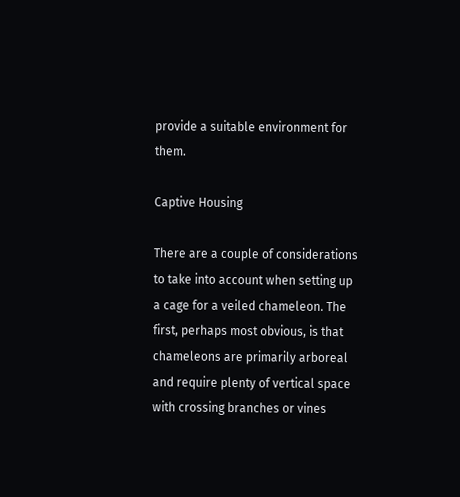provide a suitable environment for them.

Captive Housing

There are a couple of considerations to take into account when setting up a cage for a veiled chameleon. The first, perhaps most obvious, is that chameleons are primarily arboreal and require plenty of vertical space with crossing branches or vines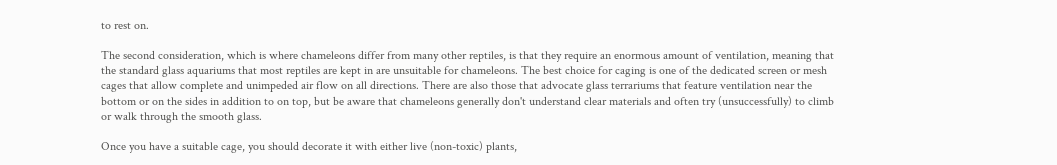to rest on.

The second consideration, which is where chameleons differ from many other reptiles, is that they require an enormous amount of ventilation, meaning that the standard glass aquariums that most reptiles are kept in are unsuitable for chameleons. The best choice for caging is one of the dedicated screen or mesh cages that allow complete and unimpeded air flow on all directions. There are also those that advocate glass terrariums that feature ventilation near the bottom or on the sides in addition to on top, but be aware that chameleons generally don't understand clear materials and often try (unsuccessfully) to climb or walk through the smooth glass.

Once you have a suitable cage, you should decorate it with either live (non-toxic) plants,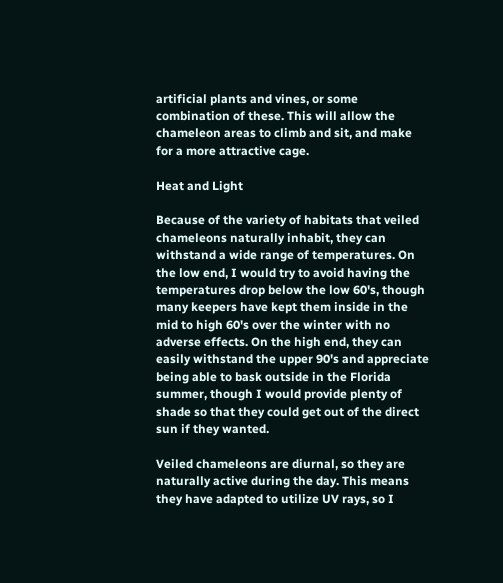artificial plants and vines, or some combination of these. This will allow the chameleon areas to climb and sit, and make for a more attractive cage.

Heat and Light

Because of the variety of habitats that veiled chameleons naturally inhabit, they can withstand a wide range of temperatures. On the low end, I would try to avoid having the temperatures drop below the low 60's, though many keepers have kept them inside in the mid to high 60's over the winter with no adverse effects. On the high end, they can easily withstand the upper 90's and appreciate being able to bask outside in the Florida summer, though I would provide plenty of shade so that they could get out of the direct sun if they wanted.

Veiled chameleons are diurnal, so they are naturally active during the day. This means they have adapted to utilize UV rays, so I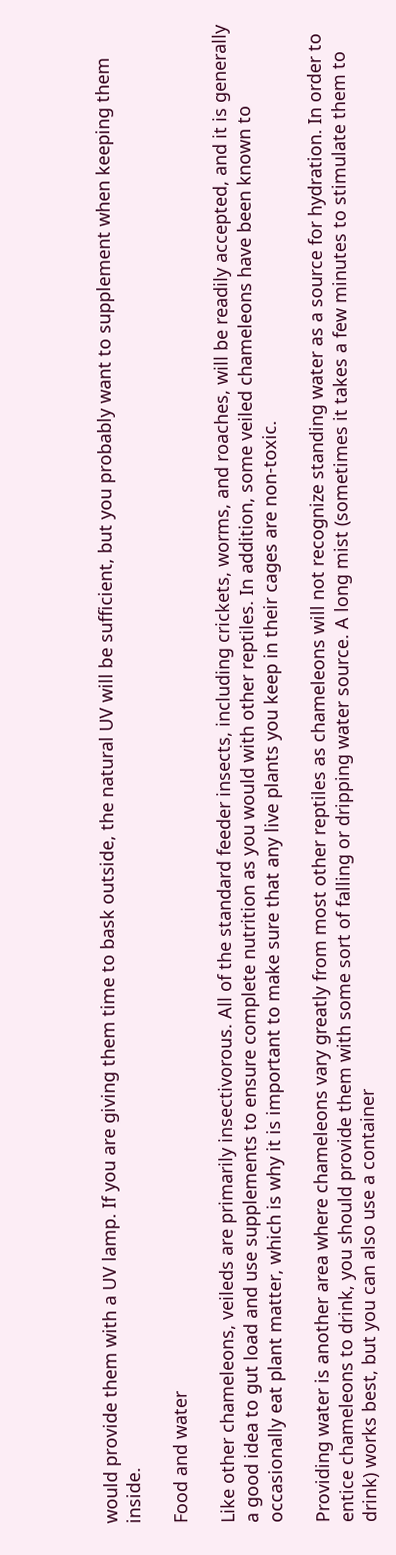would provide them with a UV lamp. If you are giving them time to bask outside, the natural UV will be sufficient, but you probably want to supplement when keeping them inside.

Food and water

Like other chameleons, veileds are primarily insectivorous. All of the standard feeder insects, including crickets, worms, and roaches, will be readily accepted, and it is generally a good idea to gut load and use supplements to ensure complete nutrition as you would with other reptiles. In addition, some veiled chameleons have been known to occasionally eat plant matter, which is why it is important to make sure that any live plants you keep in their cages are non-toxic.

Providing water is another area where chameleons vary greatly from most other reptiles as chameleons will not recognize standing water as a source for hydration. In order to entice chameleons to drink, you should provide them with some sort of falling or dripping water source. A long mist (sometimes it takes a few minutes to stimulate them to drink) works best, but you can also use a container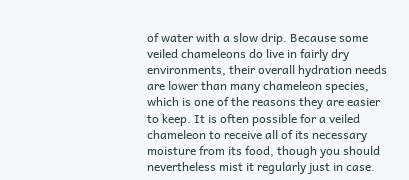of water with a slow drip. Because some veiled chameleons do live in fairly dry environments, their overall hydration needs are lower than many chameleon species, which is one of the reasons they are easier to keep. It is often possible for a veiled chameleon to receive all of its necessary moisture from its food, though you should nevertheless mist it regularly just in case.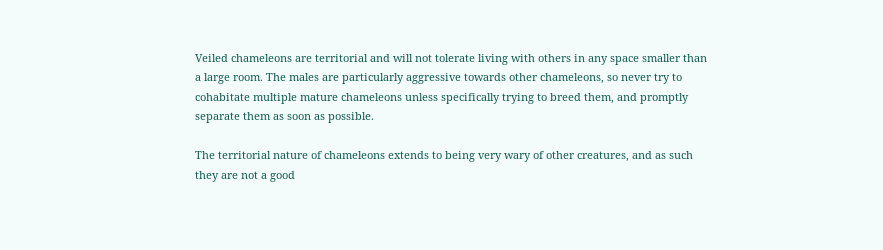Veiled chameleons are territorial and will not tolerate living with others in any space smaller than a large room. The males are particularly aggressive towards other chameleons, so never try to cohabitate multiple mature chameleons unless specifically trying to breed them, and promptly separate them as soon as possible.

The territorial nature of chameleons extends to being very wary of other creatures, and as such they are not a good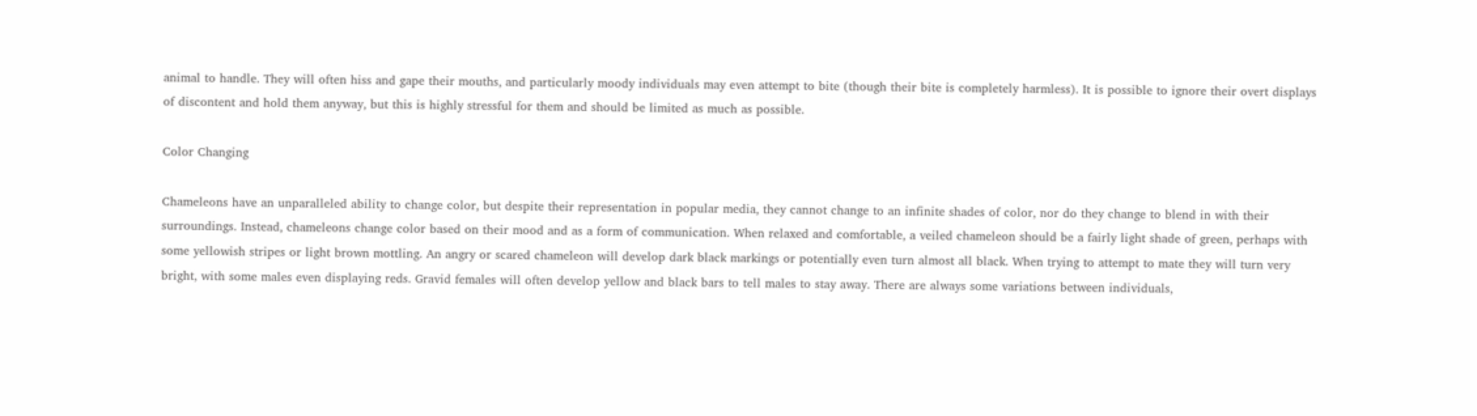animal to handle. They will often hiss and gape their mouths, and particularly moody individuals may even attempt to bite (though their bite is completely harmless). It is possible to ignore their overt displays of discontent and hold them anyway, but this is highly stressful for them and should be limited as much as possible.

Color Changing

Chameleons have an unparalleled ability to change color, but despite their representation in popular media, they cannot change to an infinite shades of color, nor do they change to blend in with their surroundings. Instead, chameleons change color based on their mood and as a form of communication. When relaxed and comfortable, a veiled chameleon should be a fairly light shade of green, perhaps with some yellowish stripes or light brown mottling. An angry or scared chameleon will develop dark black markings or potentially even turn almost all black. When trying to attempt to mate they will turn very bright, with some males even displaying reds. Gravid females will often develop yellow and black bars to tell males to stay away. There are always some variations between individuals,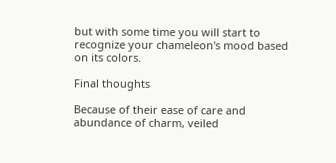but with some time you will start to recognize your chameleon's mood based on its colors.

Final thoughts

Because of their ease of care and abundance of charm, veiled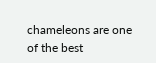chameleons are one of the best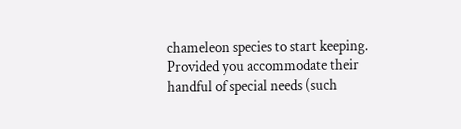chameleon species to start keeping. Provided you accommodate their handful of special needs (such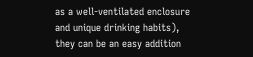as a well-ventilated enclosure and unique drinking habits), they can be an easy addition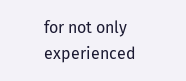for not only experienced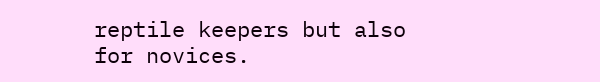reptile keepers but also for novices.